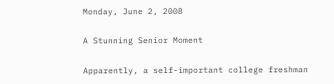Monday, June 2, 2008

A Stunning Senior Moment

Apparently, a self-important college freshman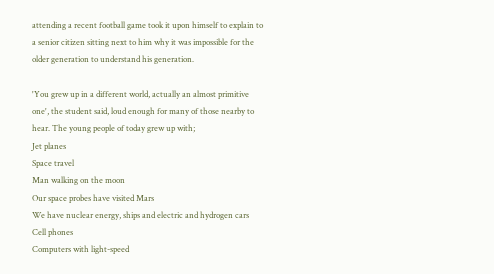attending a recent football game took it upon himself to explain to a senior citizen sitting next to him why it was impossible for the older generation to understand his generation.

'You grew up in a different world, actually an almost primitive one', the student said, loud enough for many of those nearby to hear. The young people of today grew up with;
Jet planes
Space travel
Man walking on the moon
Our space probes have visited Mars
We have nuclear energy, ships and electric and hydrogen cars
Cell phones
Computers with light-speed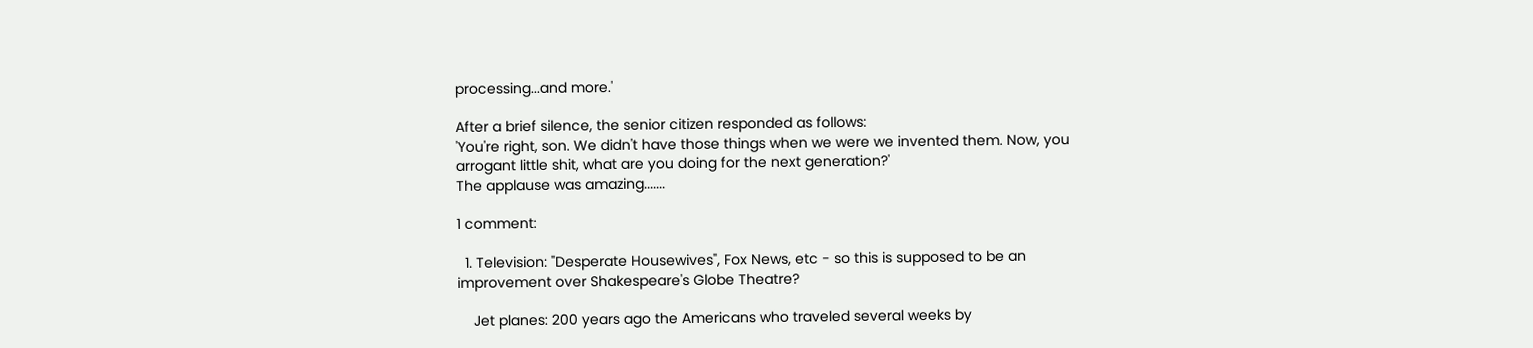processing...and more.'

After a brief silence, the senior citizen responded as follows:
'You're right, son. We didn't have those things when we were we invented them. Now, you arrogant little shit, what are you doing for the next generation?'
The applause was amazing.......

1 comment:

  1. Television: "Desperate Housewives", Fox News, etc - so this is supposed to be an improvement over Shakespeare's Globe Theatre?

    Jet planes: 200 years ago the Americans who traveled several weeks by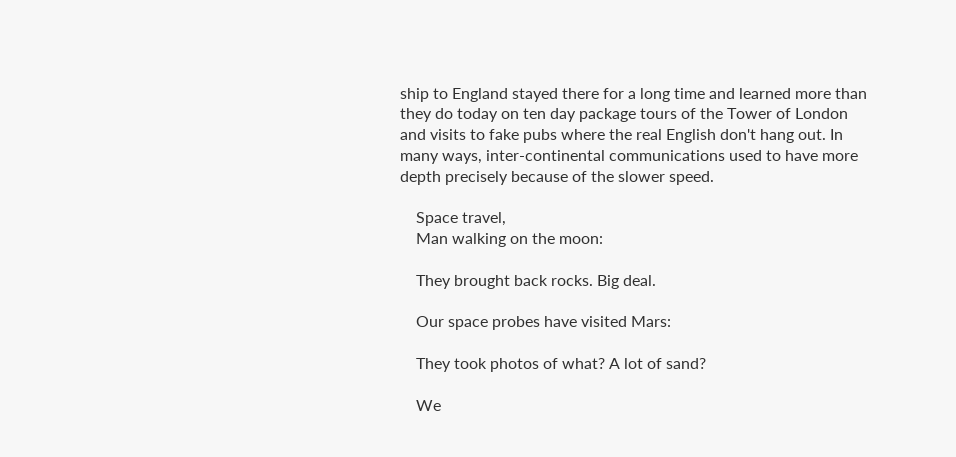ship to England stayed there for a long time and learned more than they do today on ten day package tours of the Tower of London and visits to fake pubs where the real English don't hang out. In many ways, inter-continental communications used to have more depth precisely because of the slower speed.

    Space travel,
    Man walking on the moon:

    They brought back rocks. Big deal.

    Our space probes have visited Mars:

    They took photos of what? A lot of sand?

    We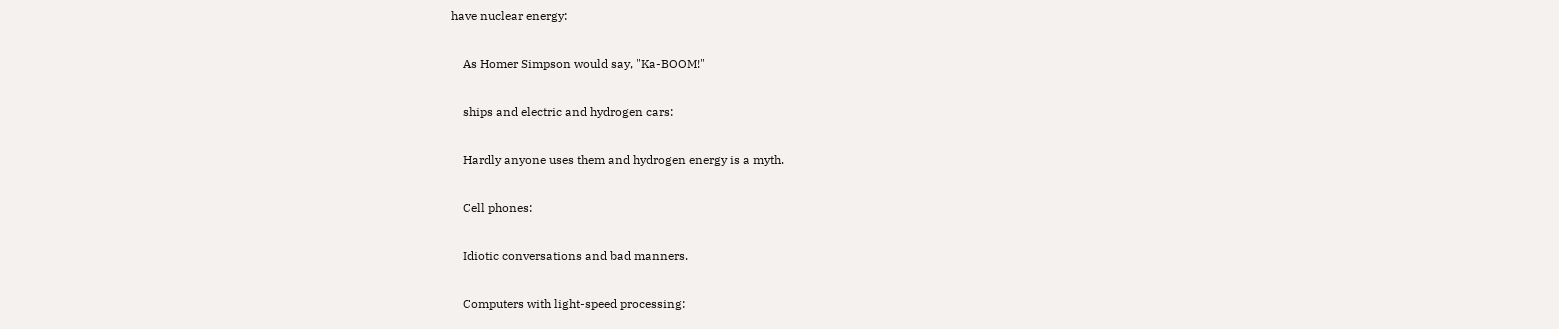have nuclear energy:

    As Homer Simpson would say, "Ka-BOOM!"

    ships and electric and hydrogen cars:

    Hardly anyone uses them and hydrogen energy is a myth.

    Cell phones:

    Idiotic conversations and bad manners.

    Computers with light-speed processing: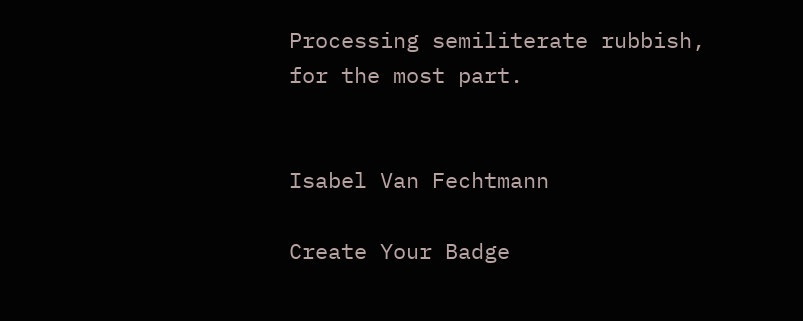Processing semiliterate rubbish, for the most part.


Isabel Van Fechtmann

Create Your Badge